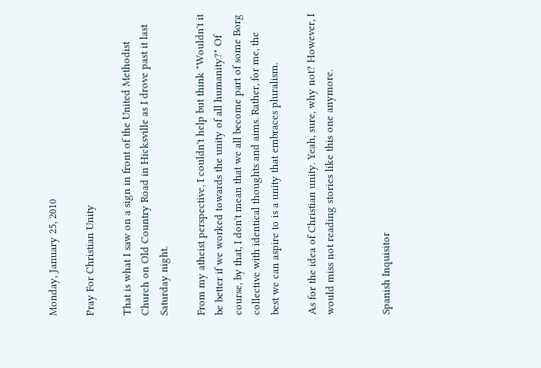Monday, January 25, 2010

Pray For Christian Unity

That is what I saw on a sign in front of the United Methodist Church on Old Country Road in Hicksville as I drove past it last Saturday night.

From my atheist perspective, I couldn't help but think "Wouldn't it be better if we worked towards the unity of all humanity?" Of course, by that, I don't mean that we all become part of some Borg collective with identical thoughts and aims. Rather, for me, the best we can aspire to is a unity that embraces pluralism.

As for the idea of Christian unity. Yeah, sure, why not? However, I would miss not reading stories like this one anymore.


Spanish Inquisitor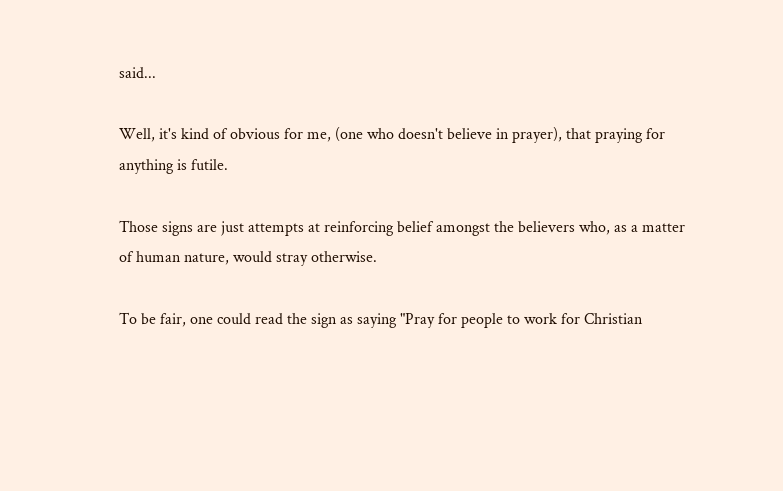said...

Well, it's kind of obvious for me, (one who doesn't believe in prayer), that praying for anything is futile.

Those signs are just attempts at reinforcing belief amongst the believers who, as a matter of human nature, would stray otherwise.

To be fair, one could read the sign as saying "Pray for people to work for Christian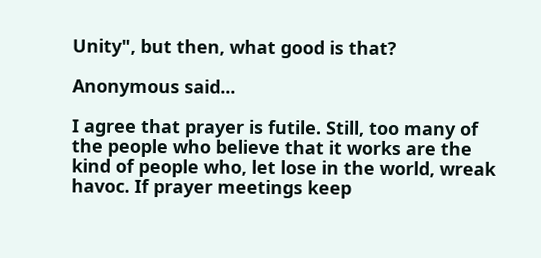Unity", but then, what good is that?

Anonymous said...

I agree that prayer is futile. Still, too many of the people who believe that it works are the kind of people who, let lose in the world, wreak havoc. If prayer meetings keep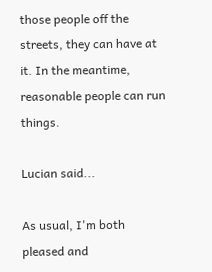those people off the streets, they can have at it. In the meantime, reasonable people can run things.

Lucian said...

As usual, I'm both pleased and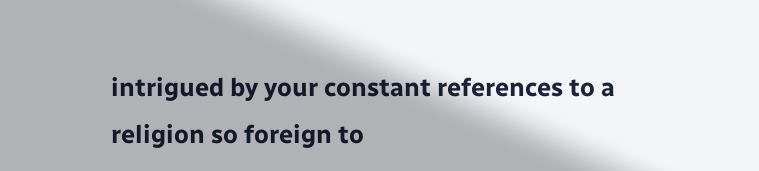intrigued by your constant references to a religion so foreign to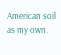American soil as my own.